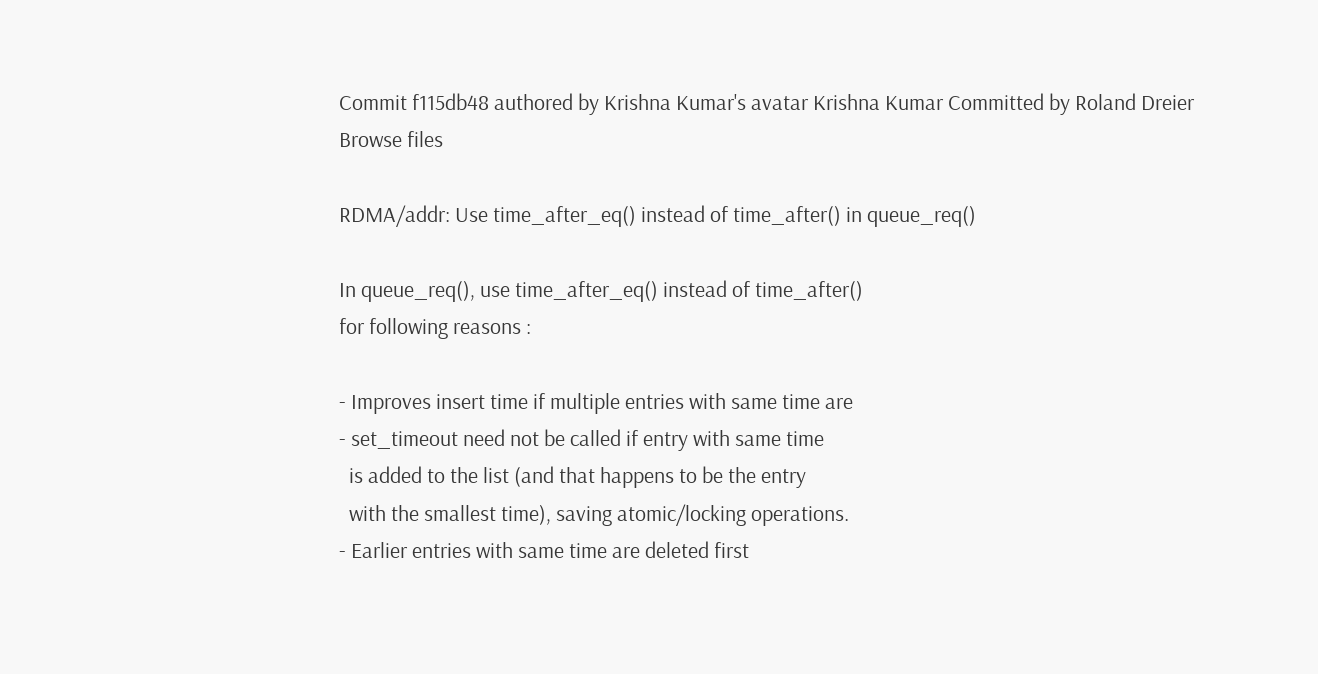Commit f115db48 authored by Krishna Kumar's avatar Krishna Kumar Committed by Roland Dreier
Browse files

RDMA/addr: Use time_after_eq() instead of time_after() in queue_req()

In queue_req(), use time_after_eq() instead of time_after()
for following reasons :

- Improves insert time if multiple entries with same time are
- set_timeout need not be called if entry with same time
  is added to the list (and that happens to be the entry
  with the smallest time), saving atomic/locking operations.
- Earlier entries with same time are deleted first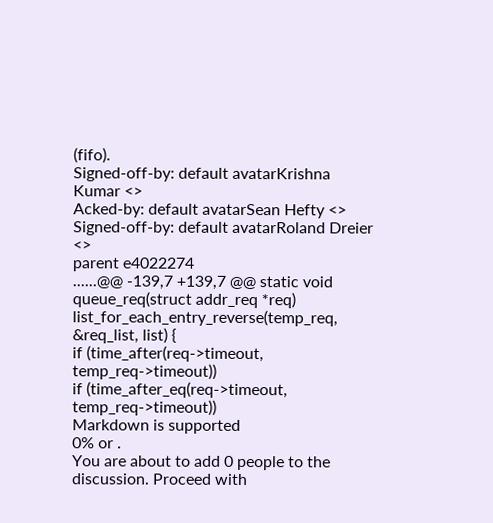(fifo).
Signed-off-by: default avatarKrishna Kumar <>
Acked-by: default avatarSean Hefty <>
Signed-off-by: default avatarRoland Dreier <>
parent e4022274
......@@ -139,7 +139,7 @@ static void queue_req(struct addr_req *req)
list_for_each_entry_reverse(temp_req, &req_list, list) {
if (time_after(req->timeout, temp_req->timeout))
if (time_after_eq(req->timeout, temp_req->timeout))
Markdown is supported
0% or .
You are about to add 0 people to the discussion. Proceed with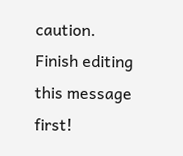caution.
Finish editing this message first!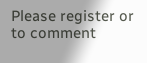Please register or to comment